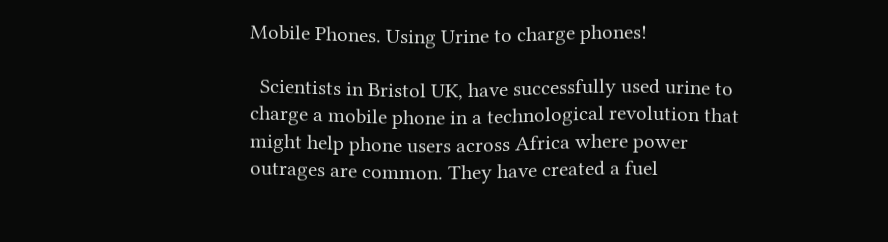Mobile Phones. Using Urine to charge phones!

  Scientists in Bristol UK, have successfully used urine to charge a mobile phone in a technological revolution that might help phone users across Africa where power outrages are common. They have created a fuel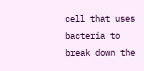cell that uses bacteria to break down the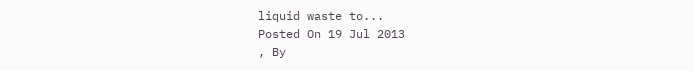liquid waste to...
Posted On 19 Jul 2013
, By